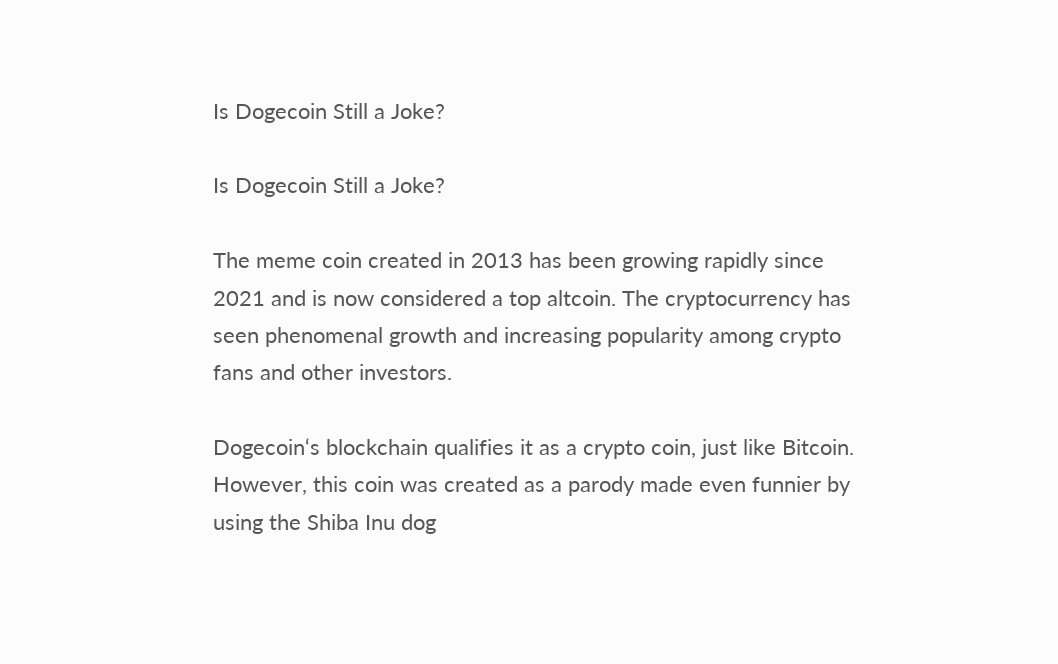Is Dogecoin Still a Joke?

Is Dogecoin Still a Joke?

The meme coin created in 2013 has been growing rapidly since 2021 and is now considered a top altcoin. The cryptocurrency has seen phenomenal growth and increasing popularity among crypto fans and other investors.

Dogecoin‘s blockchain qualifies it as a crypto coin, just like Bitcoin. However, this coin was created as a parody made even funnier by using the Shiba Inu dog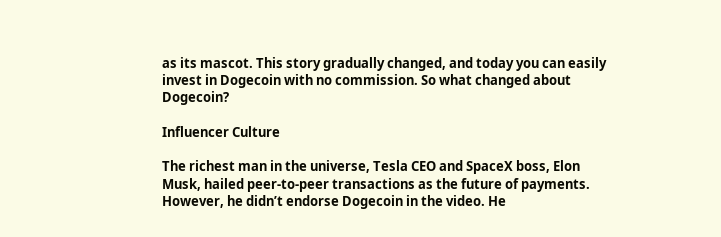as its mascot. This story gradually changed, and today you can easily invest in Dogecoin with no commission. So what changed about Dogecoin?

Influencer Culture

The richest man in the universe, Tesla CEO and SpaceX boss, Elon Musk, hailed peer-to-peer transactions as the future of payments. However, he didn’t endorse Dogecoin in the video. He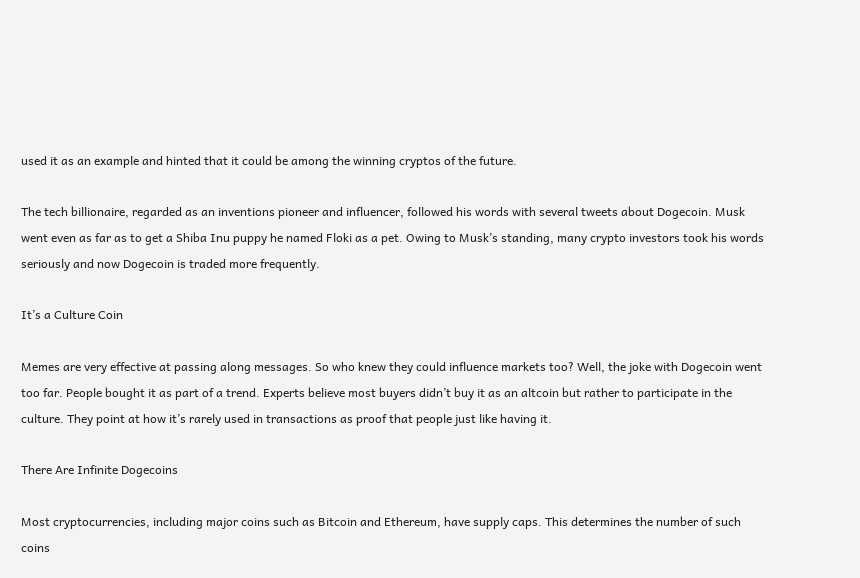used it as an example and hinted that it could be among the winning cryptos of the future.

The tech billionaire, regarded as an inventions pioneer and influencer, followed his words with several tweets about Dogecoin. Musk went even as far as to get a Shiba Inu puppy he named Floki as a pet. Owing to Musk’s standing, many crypto investors took his words seriously and now Dogecoin is traded more frequently.

It’s a Culture Coin

Memes are very effective at passing along messages. So who knew they could influence markets too? Well, the joke with Dogecoin went too far. People bought it as part of a trend. Experts believe most buyers didn’t buy it as an altcoin but rather to participate in the culture. They point at how it’s rarely used in transactions as proof that people just like having it.

There Are Infinite Dogecoins

Most cryptocurrencies, including major coins such as Bitcoin and Ethereum, have supply caps. This determines the number of such coins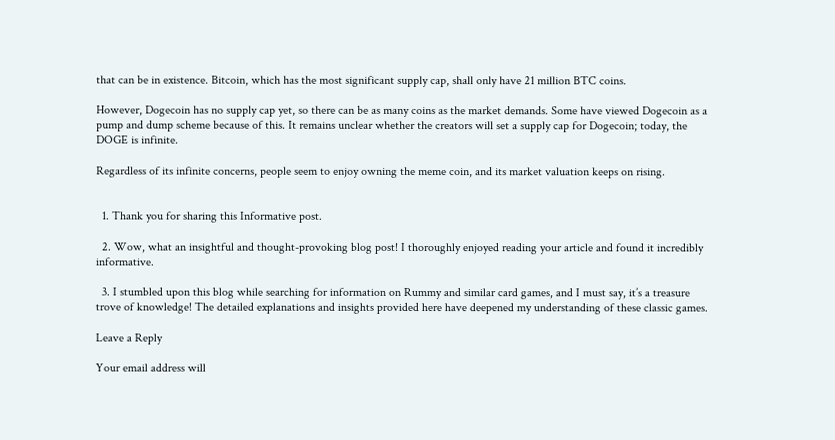that can be in existence. Bitcoin, which has the most significant supply cap, shall only have 21 million BTC coins.

However, Dogecoin has no supply cap yet, so there can be as many coins as the market demands. Some have viewed Dogecoin as a pump and dump scheme because of this. It remains unclear whether the creators will set a supply cap for Dogecoin; today, the DOGE is infinite.

Regardless of its infinite concerns, people seem to enjoy owning the meme coin, and its market valuation keeps on rising.


  1. Thank you for sharing this Informative post.

  2. Wow, what an insightful and thought-provoking blog post! I thoroughly enjoyed reading your article and found it incredibly informative.

  3. I stumbled upon this blog while searching for information on Rummy and similar card games, and I must say, it’s a treasure trove of knowledge! The detailed explanations and insights provided here have deepened my understanding of these classic games.

Leave a Reply

Your email address will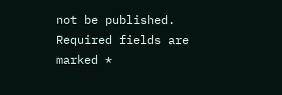not be published. Required fields are marked *